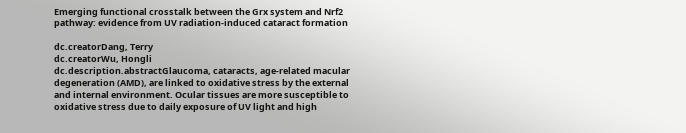Emerging functional crosstalk between the Grx system and Nrf2 pathway: evidence from UV radiation-induced cataract formation

dc.creatorDang, Terry
dc.creatorWu, Hongli
dc.description.abstractGlaucoma, cataracts, age-related macular degeneration (AMD), are linked to oxidative stress by the external and internal environment. Ocular tissues are more susceptible to oxidative stress due to daily exposure of UV light and high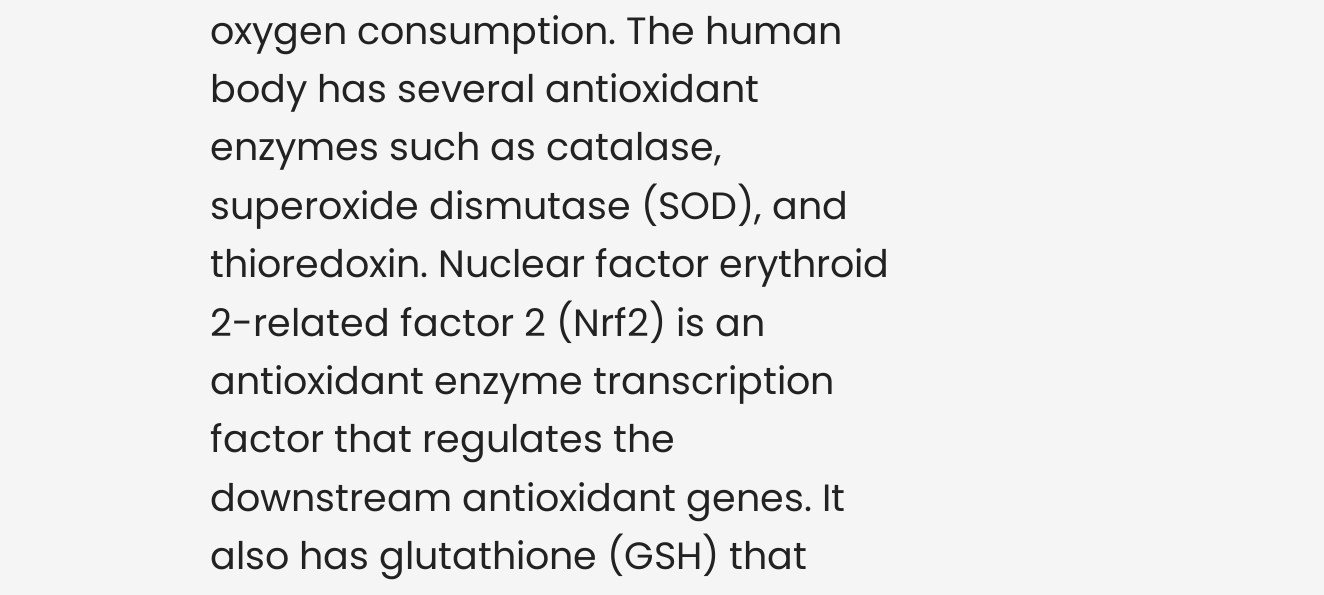oxygen consumption. The human body has several antioxidant enzymes such as catalase, superoxide dismutase (SOD), and thioredoxin. Nuclear factor erythroid 2-related factor 2 (Nrf2) is an antioxidant enzyme transcription factor that regulates the downstream antioxidant genes. It also has glutathione (GSH) that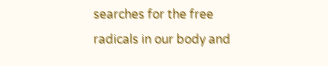searches for the free radicals in our body and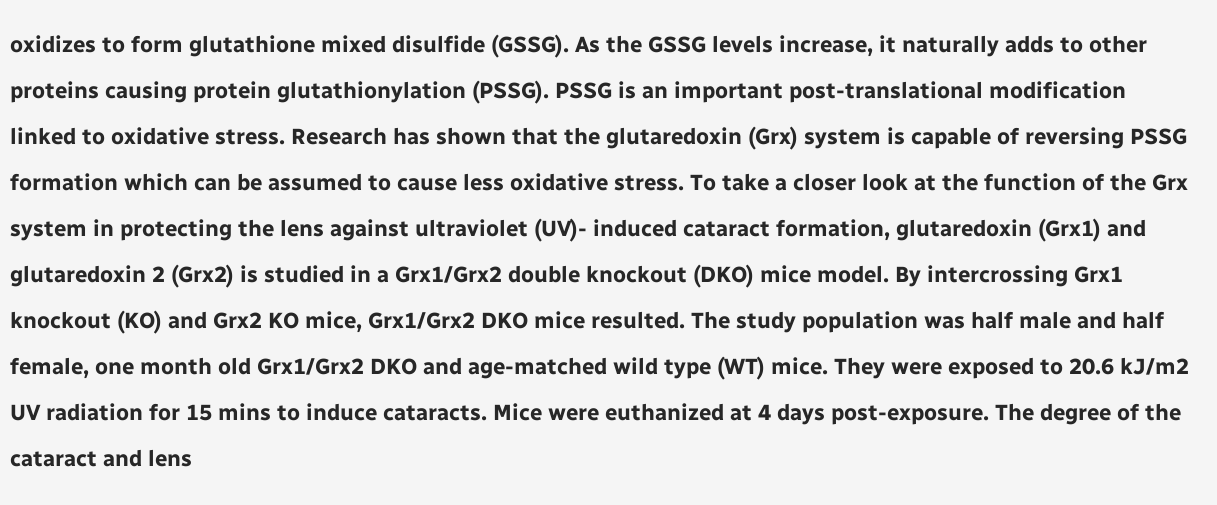oxidizes to form glutathione mixed disulfide (GSSG). As the GSSG levels increase, it naturally adds to other proteins causing protein glutathionylation (PSSG). PSSG is an important post-translational modification linked to oxidative stress. Research has shown that the glutaredoxin (Grx) system is capable of reversing PSSG formation which can be assumed to cause less oxidative stress. To take a closer look at the function of the Grx system in protecting the lens against ultraviolet (UV)- induced cataract formation, glutaredoxin (Grx1) and glutaredoxin 2 (Grx2) is studied in a Grx1/Grx2 double knockout (DKO) mice model. By intercrossing Grx1 knockout (KO) and Grx2 KO mice, Grx1/Grx2 DKO mice resulted. The study population was half male and half female, one month old Grx1/Grx2 DKO and age-matched wild type (WT) mice. They were exposed to 20.6 kJ/m2 UV radiation for 15 mins to induce cataracts. Mice were euthanized at 4 days post-exposure. The degree of the cataract and lens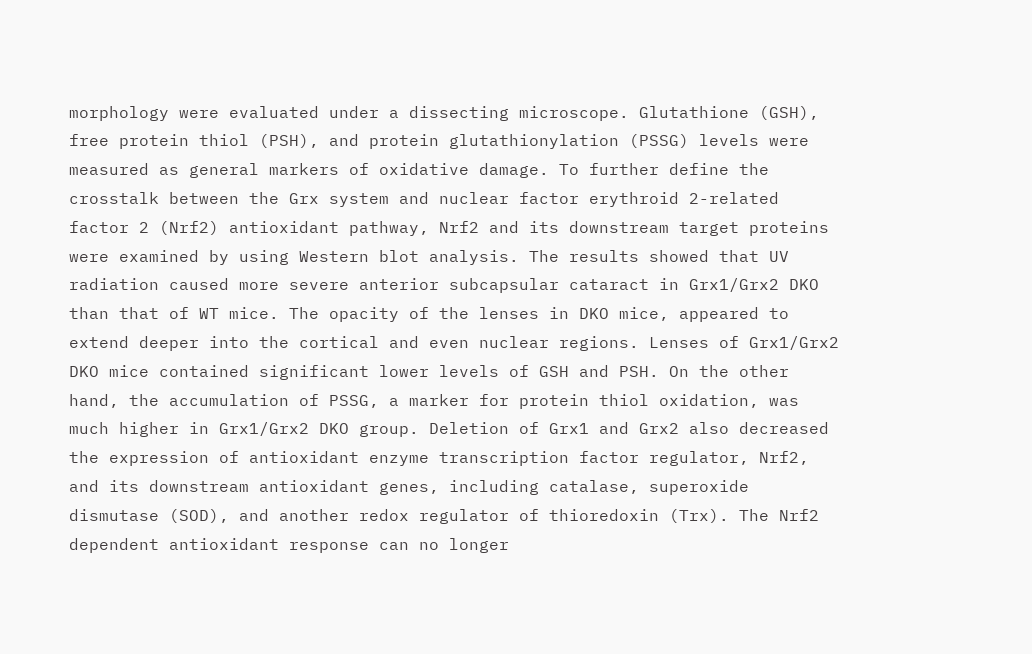morphology were evaluated under a dissecting microscope. Glutathione (GSH), free protein thiol (PSH), and protein glutathionylation (PSSG) levels were measured as general markers of oxidative damage. To further define the crosstalk between the Grx system and nuclear factor erythroid 2-related factor 2 (Nrf2) antioxidant pathway, Nrf2 and its downstream target proteins were examined by using Western blot analysis. The results showed that UV radiation caused more severe anterior subcapsular cataract in Grx1/Grx2 DKO than that of WT mice. The opacity of the lenses in DKO mice, appeared to extend deeper into the cortical and even nuclear regions. Lenses of Grx1/Grx2 DKO mice contained significant lower levels of GSH and PSH. On the other hand, the accumulation of PSSG, a marker for protein thiol oxidation, was much higher in Grx1/Grx2 DKO group. Deletion of Grx1 and Grx2 also decreased the expression of antioxidant enzyme transcription factor regulator, Nrf2, and its downstream antioxidant genes, including catalase, superoxide dismutase (SOD), and another redox regulator of thioredoxin (Trx). The Nrf2 dependent antioxidant response can no longer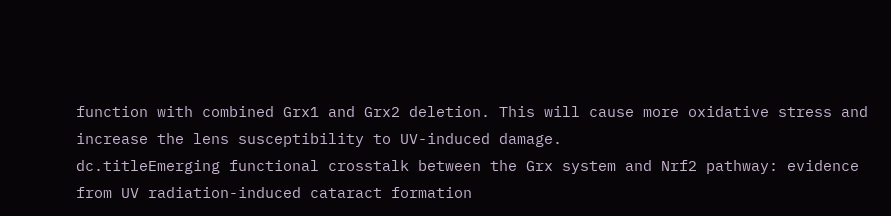function with combined Grx1 and Grx2 deletion. This will cause more oxidative stress and increase the lens susceptibility to UV-induced damage.
dc.titleEmerging functional crosstalk between the Grx system and Nrf2 pathway: evidence from UV radiation-induced cataract formation